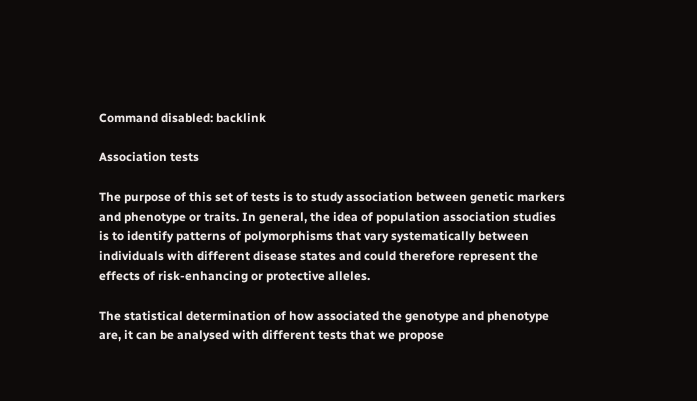Command disabled: backlink

Association tests

The purpose of this set of tests is to study association between genetic markers and phenotype or traits. In general, the idea of population association studies is to identify patterns of polymorphisms that vary systematically between individuals with different disease states and could therefore represent the effects of risk-enhancing or protective alleles.

The statistical determination of how associated the genotype and phenotype are, it can be analysed with different tests that we propose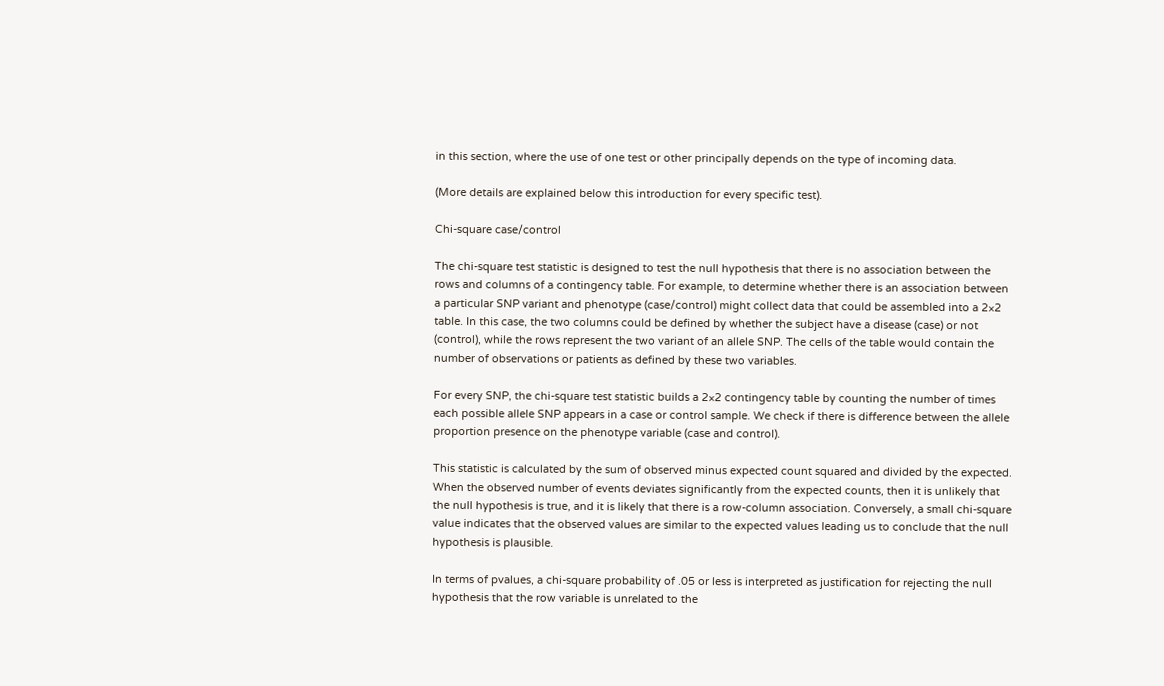in this section, where the use of one test or other principally depends on the type of incoming data.

(More details are explained below this introduction for every specific test).

Chi-square case/control

The chi-square test statistic is designed to test the null hypothesis that there is no association between the rows and columns of a contingency table. For example, to determine whether there is an association between a particular SNP variant and phenotype (case/control) might collect data that could be assembled into a 2×2 table. In this case, the two columns could be defined by whether the subject have a disease (case) or not (control), while the rows represent the two variant of an allele SNP. The cells of the table would contain the number of observations or patients as defined by these two variables.

For every SNP, the chi-square test statistic builds a 2×2 contingency table by counting the number of times each possible allele SNP appears in a case or control sample. We check if there is difference between the allele proportion presence on the phenotype variable (case and control).

This statistic is calculated by the sum of observed minus expected count squared and divided by the expected. When the observed number of events deviates significantly from the expected counts, then it is unlikely that the null hypothesis is true, and it is likely that there is a row-column association. Conversely, a small chi-square value indicates that the observed values are similar to the expected values leading us to conclude that the null hypothesis is plausible.

In terms of pvalues, a chi-square probability of .05 or less is interpreted as justification for rejecting the null hypothesis that the row variable is unrelated to the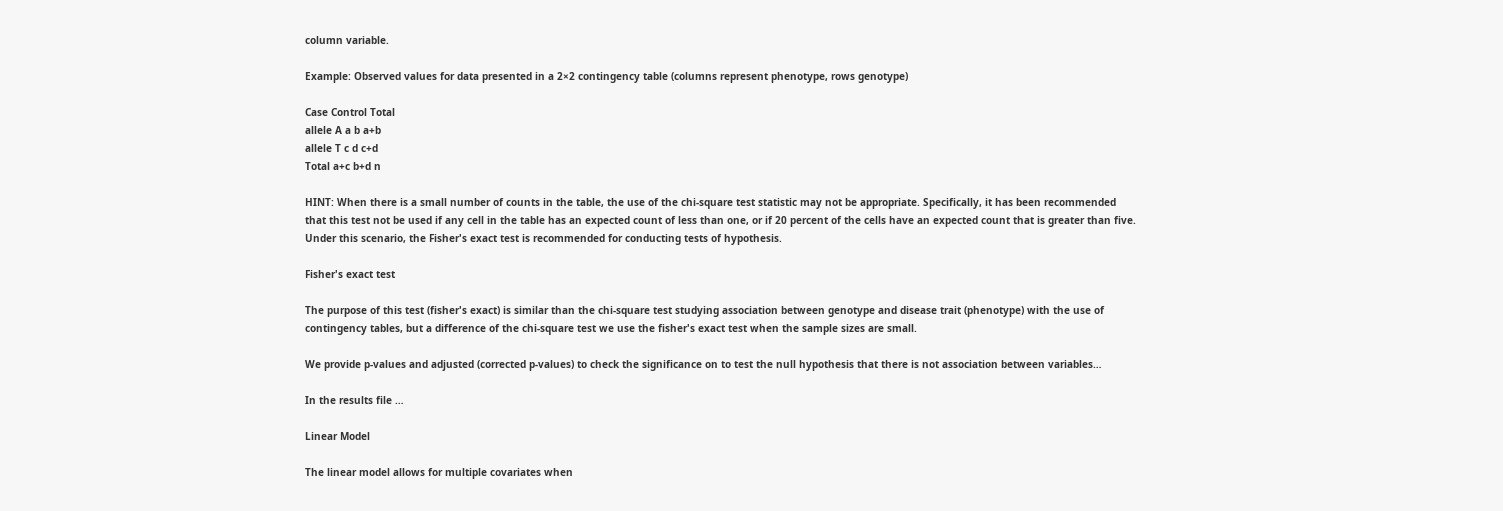column variable.

Example: Observed values for data presented in a 2×2 contingency table (columns represent phenotype, rows genotype)

Case Control Total
allele A a b a+b
allele T c d c+d
Total a+c b+d n

HINT: When there is a small number of counts in the table, the use of the chi-square test statistic may not be appropriate. Specifically, it has been recommended that this test not be used if any cell in the table has an expected count of less than one, or if 20 percent of the cells have an expected count that is greater than five. Under this scenario, the Fisher's exact test is recommended for conducting tests of hypothesis.

Fisher's exact test

The purpose of this test (fisher's exact) is similar than the chi-square test studying association between genotype and disease trait (phenotype) with the use of contingency tables, but a difference of the chi-square test we use the fisher's exact test when the sample sizes are small.

We provide p-values and adjusted (corrected p-values) to check the significance on to test the null hypothesis that there is not association between variables…

In the results file …

Linear Model

The linear model allows for multiple covariates when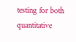testing for both quantitative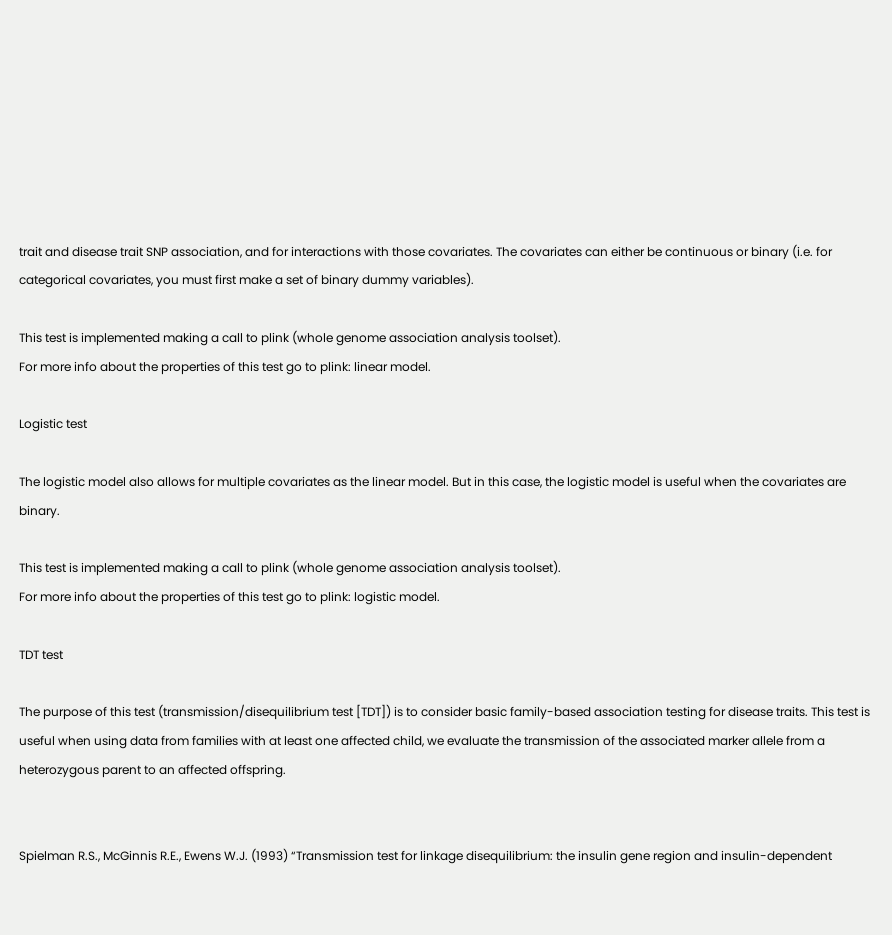trait and disease trait SNP association, and for interactions with those covariates. The covariates can either be continuous or binary (i.e. for categorical covariates, you must first make a set of binary dummy variables).

This test is implemented making a call to plink (whole genome association analysis toolset).
For more info about the properties of this test go to plink: linear model.

Logistic test

The logistic model also allows for multiple covariates as the linear model. But in this case, the logistic model is useful when the covariates are binary.

This test is implemented making a call to plink (whole genome association analysis toolset).
For more info about the properties of this test go to plink: logistic model.

TDT test

The purpose of this test (transmission/disequilibrium test [TDT]) is to consider basic family-based association testing for disease traits. This test is useful when using data from families with at least one affected child, we evaluate the transmission of the associated marker allele from a heterozygous parent to an affected offspring.


Spielman R.S., McGinnis R.E., Ewens W.J. (1993) “Transmission test for linkage disequilibrium: the insulin gene region and insulin-dependent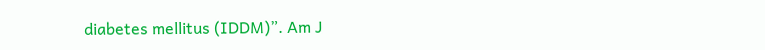diabetes mellitus (IDDM)”. Am J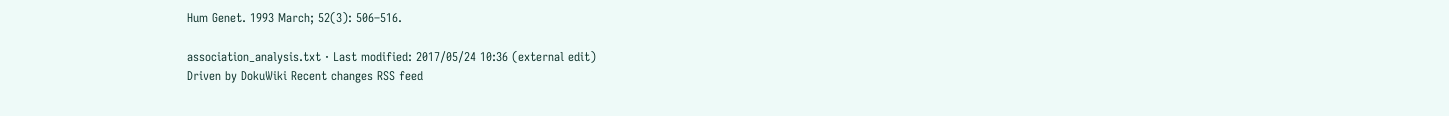Hum Genet. 1993 March; 52(3): 506–516.

association_analysis.txt · Last modified: 2017/05/24 10:36 (external edit)
Driven by DokuWiki Recent changes RSS feed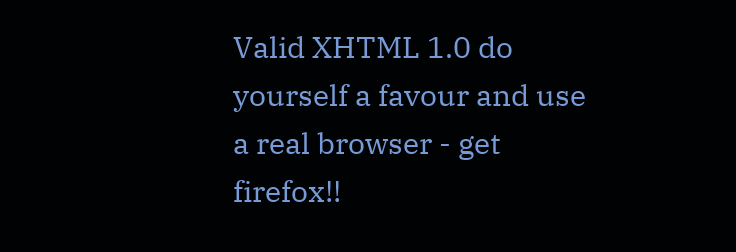Valid XHTML 1.0 do yourself a favour and use a real browser - get firefox!!